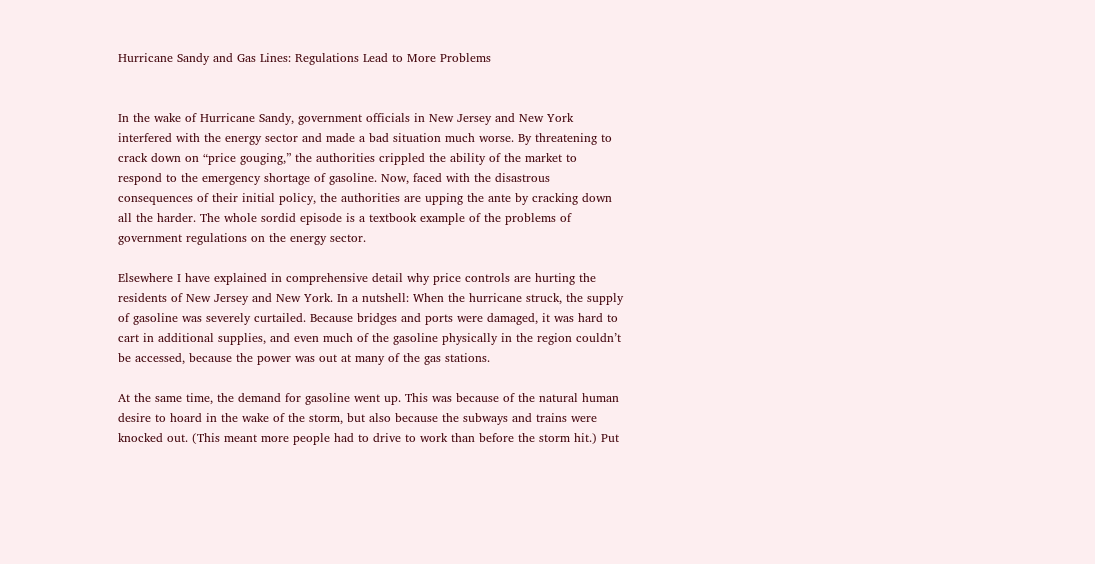Hurricane Sandy and Gas Lines: Regulations Lead to More Problems


In the wake of Hurricane Sandy, government officials in New Jersey and New York interfered with the energy sector and made a bad situation much worse. By threatening to crack down on “price gouging,” the authorities crippled the ability of the market to respond to the emergency shortage of gasoline. Now, faced with the disastrous consequences of their initial policy, the authorities are upping the ante by cracking down all the harder. The whole sordid episode is a textbook example of the problems of government regulations on the energy sector.

Elsewhere I have explained in comprehensive detail why price controls are hurting the residents of New Jersey and New York. In a nutshell: When the hurricane struck, the supply of gasoline was severely curtailed. Because bridges and ports were damaged, it was hard to cart in additional supplies, and even much of the gasoline physically in the region couldn’t be accessed, because the power was out at many of the gas stations.

At the same time, the demand for gasoline went up. This was because of the natural human desire to hoard in the wake of the storm, but also because the subways and trains were knocked out. (This meant more people had to drive to work than before the storm hit.) Put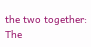the two together: The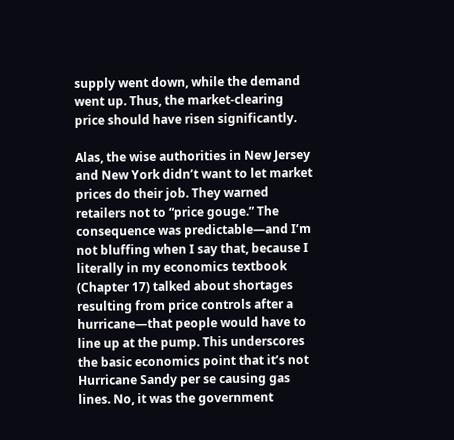supply went down, while the demand went up. Thus, the market-clearing price should have risen significantly.

Alas, the wise authorities in New Jersey and New York didn’t want to let market prices do their job. They warned retailers not to “price gouge.” The consequence was predictable—and I’m not bluffing when I say that, because I literally in my economics textbook (Chapter 17) talked about shortages resulting from price controls after a hurricane—that people would have to line up at the pump. This underscores the basic economics point that it’s not Hurricane Sandy per se causing gas lines. No, it was the government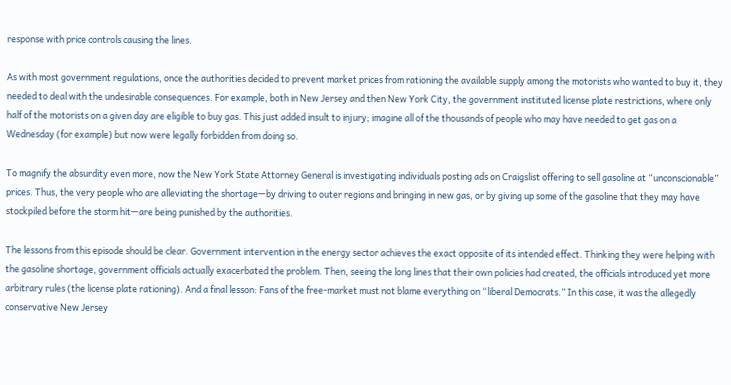response with price controls causing the lines.

As with most government regulations, once the authorities decided to prevent market prices from rationing the available supply among the motorists who wanted to buy it, they needed to deal with the undesirable consequences. For example, both in New Jersey and then New York City, the government instituted license plate restrictions, where only half of the motorists on a given day are eligible to buy gas. This just added insult to injury; imagine all of the thousands of people who may have needed to get gas on a Wednesday (for example) but now were legally forbidden from doing so.

To magnify the absurdity even more, now the New York State Attorney General is investigating individuals posting ads on Craigslist offering to sell gasoline at “unconscionable” prices. Thus, the very people who are alleviating the shortage—by driving to outer regions and bringing in new gas, or by giving up some of the gasoline that they may have stockpiled before the storm hit—are being punished by the authorities.

The lessons from this episode should be clear. Government intervention in the energy sector achieves the exact opposite of its intended effect. Thinking they were helping with the gasoline shortage, government officials actually exacerbated the problem. Then, seeing the long lines that their own policies had created, the officials introduced yet more arbitrary rules (the license plate rationing). And a final lesson: Fans of the free-market must not blame everything on “liberal Democrats.” In this case, it was the allegedly conservative New Jersey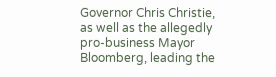Governor Chris Christie, as well as the allegedly pro-business Mayor Bloomberg, leading the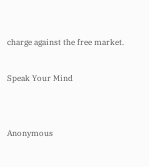charge against the free market.

Speak Your Mind


Anonymous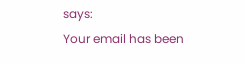says:
Your email has been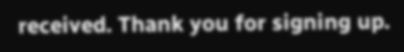received. Thank you for signing up.